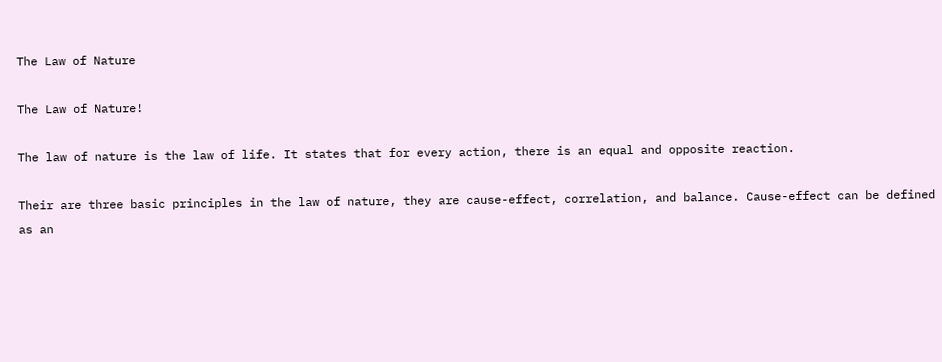The Law of Nature

The Law of Nature!

The law of nature is the law of life. It states that for every action, there is an equal and opposite reaction.

Their are three basic principles in the law of nature, they are cause-effect, correlation, and balance. Cause-effect can be defined as an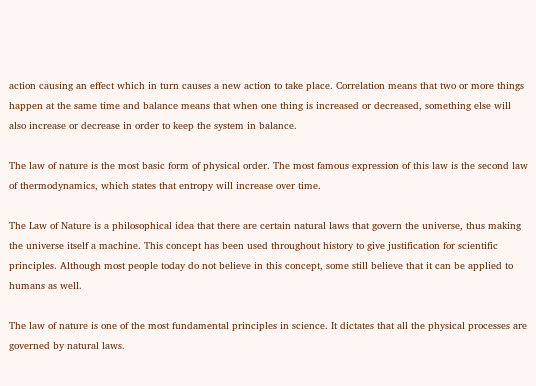action causing an effect which in turn causes a new action to take place. Correlation means that two or more things happen at the same time and balance means that when one thing is increased or decreased, something else will also increase or decrease in order to keep the system in balance.

The law of nature is the most basic form of physical order. The most famous expression of this law is the second law of thermodynamics, which states that entropy will increase over time.

The Law of Nature is a philosophical idea that there are certain natural laws that govern the universe, thus making the universe itself a machine. This concept has been used throughout history to give justification for scientific principles. Although most people today do not believe in this concept, some still believe that it can be applied to humans as well.

The law of nature is one of the most fundamental principles in science. It dictates that all the physical processes are governed by natural laws.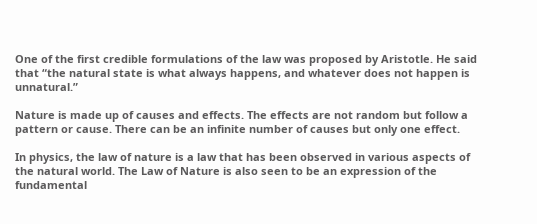One of the first credible formulations of the law was proposed by Aristotle. He said that “the natural state is what always happens, and whatever does not happen is unnatural.”

Nature is made up of causes and effects. The effects are not random but follow a pattern or cause. There can be an infinite number of causes but only one effect.

In physics, the law of nature is a law that has been observed in various aspects of the natural world. The Law of Nature is also seen to be an expression of the fundamental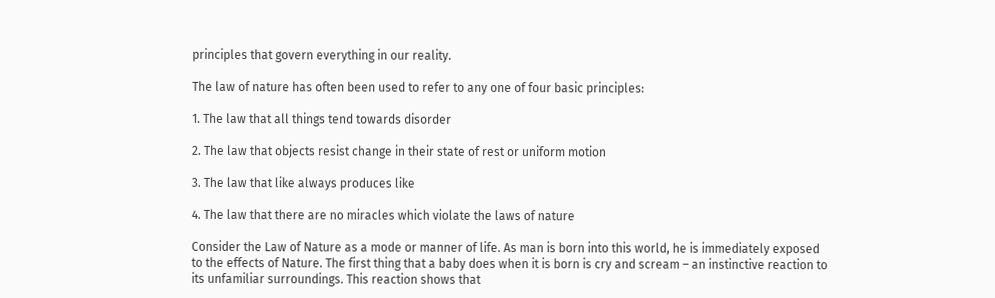principles that govern everything in our reality.

The law of nature has often been used to refer to any one of four basic principles:

1. The law that all things tend towards disorder

2. The law that objects resist change in their state of rest or uniform motion

3. The law that like always produces like

4. The law that there are no miracles which violate the laws of nature

Consider the Law of Nature as a mode or manner of life. As man is born into this world, he is immediately exposed to the effects of Nature. The first thing that a baby does when it is born is cry and scream – an instinctive reaction to its unfamiliar surroundings. This reaction shows that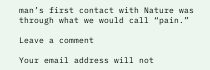man’s first contact with Nature was through what we would call “pain.”

Leave a comment

Your email address will not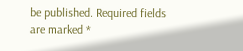be published. Required fields are marked *